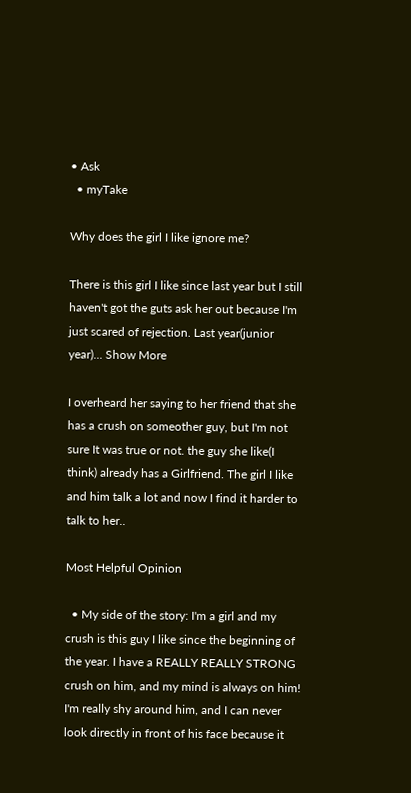• Ask
  • myTake

Why does the girl I like ignore me?

There is this girl I like since last year but I still haven't got the guts ask her out because I'm just scared of rejection. Last year(junior year)... Show More

I overheard her saying to her friend that she has a crush on someother guy, but I'm not sure It was true or not. the guy she like(I think) already has a Girlfriend. The girl I like and him talk a lot and now I find it harder to talk to her..

Most Helpful Opinion

  • My side of the story: I'm a girl and my crush is this guy I like since the beginning of the year. I have a REALLY REALLY STRONG crush on him, and my mind is always on him! I'm really shy around him, and I can never look directly in front of his face because it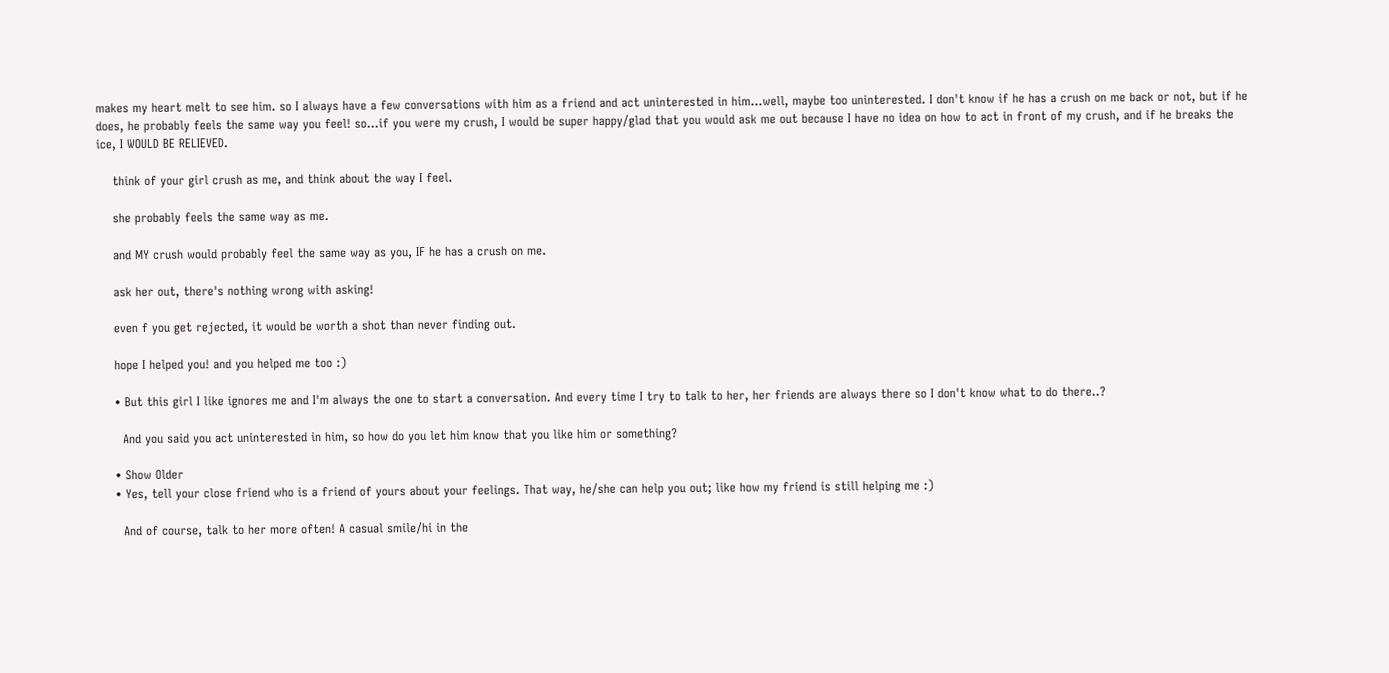makes my heart melt to see him. so I always have a few conversations with him as a friend and act uninterested in him...well, maybe too uninterested. I don't know if he has a crush on me back or not, but if he does, he probably feels the same way you feel! so...if you were my crush, I would be super happy/glad that you would ask me out because I have no idea on how to act in front of my crush, and if he breaks the ice, I WOULD BE RELIEVED.

    think of your girl crush as me, and think about the way I feel.

    she probably feels the same way as me.

    and MY crush would probably feel the same way as you, IF he has a crush on me.

    ask her out, there's nothing wrong with asking!

    even f you get rejected, it would be worth a shot than never finding out.

    hope I helped you! and you helped me too :)

    • But this girl I like ignores me and I'm always the one to start a conversation. And every time I try to talk to her, her friends are always there so I don't know what to do there..?

      And you said you act uninterested in him, so how do you let him know that you like him or something?

    • Show Older
    • Yes, tell your close friend who is a friend of yours about your feelings. That way, he/she can help you out; like how my friend is still helping me :)

      And of course, talk to her more often! A casual smile/hi in the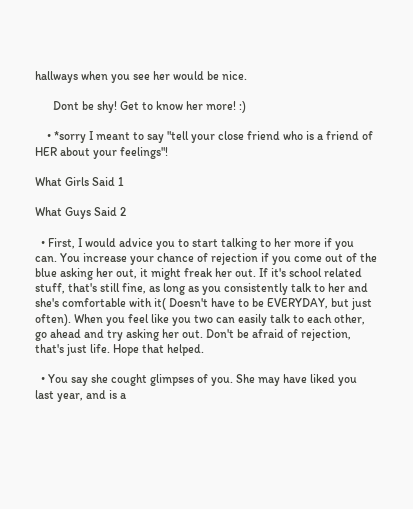hallways when you see her would be nice.

      Dont be shy! Get to know her more! :)

    • *sorry I meant to say "tell your close friend who is a friend of HER about your feelings"!

What Girls Said 1

What Guys Said 2

  • First, I would advice you to start talking to her more if you can. You increase your chance of rejection if you come out of the blue asking her out, it might freak her out. If it's school related stuff, that's still fine, as long as you consistently talk to her and she's comfortable with it( Doesn't have to be EVERYDAY, but just often). When you feel like you two can easily talk to each other, go ahead and try asking her out. Don't be afraid of rejection, that's just life. Hope that helped.

  • You say she cought glimpses of you. She may have liked you last year, and is a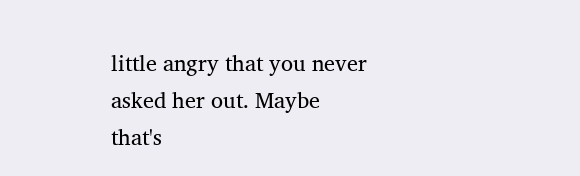little angry that you never asked her out. Maybe that's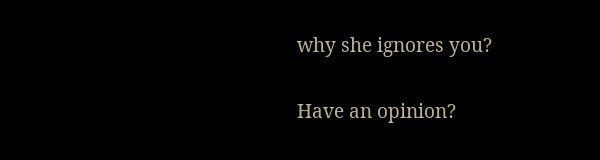why she ignores you?

Have an opinion?